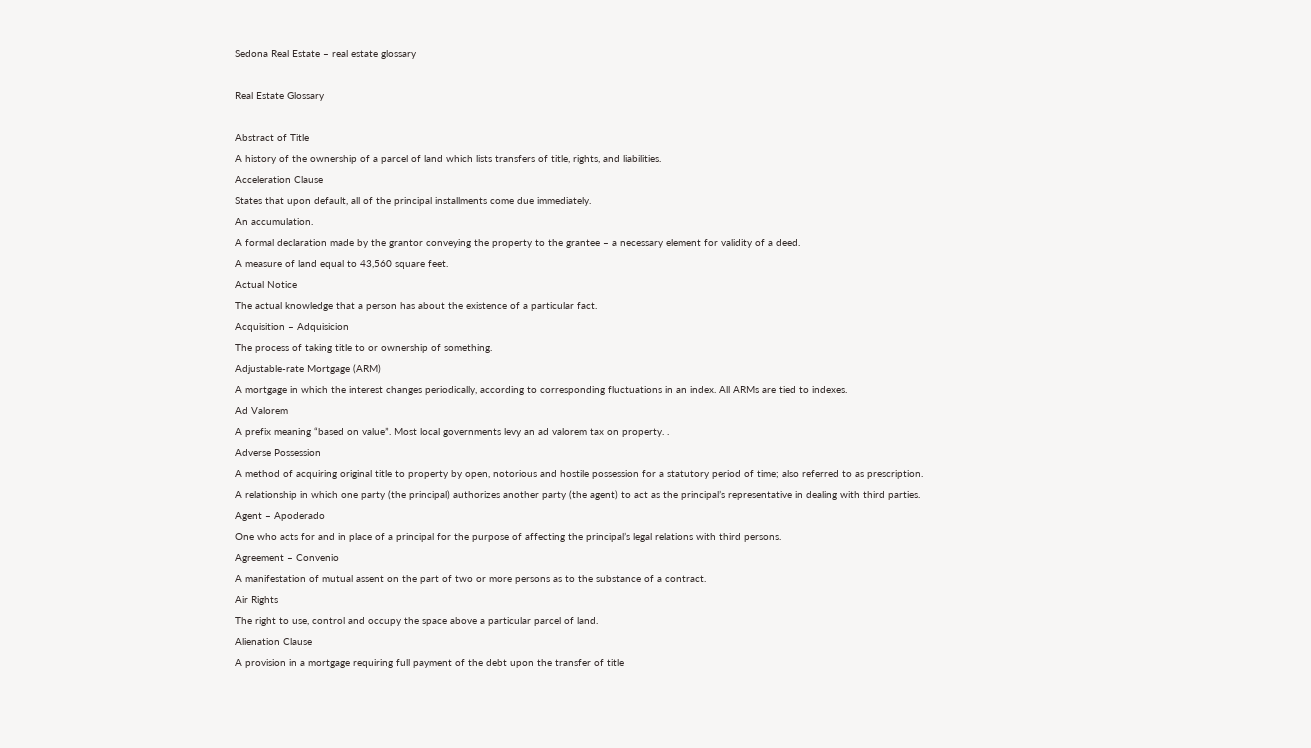Sedona Real Estate – real estate glossary

Real Estate Glossary

Abstract of Title
A history of the ownership of a parcel of land which lists transfers of title, rights, and liabilities.
Acceleration Clause
States that upon default, all of the principal installments come due immediately.
An accumulation.
A formal declaration made by the grantor conveying the property to the grantee – a necessary element for validity of a deed.
A measure of land equal to 43,560 square feet.
Actual Notice
The actual knowledge that a person has about the existence of a particular fact.
Acquisition – Adquisicion
The process of taking title to or ownership of something.
Adjustable-rate Mortgage (ARM)
A mortgage in which the interest changes periodically, according to corresponding fluctuations in an index. All ARMs are tied to indexes.
Ad Valorem
A prefix meaning “based on value”. Most local governments levy an ad valorem tax on property. .
Adverse Possession
A method of acquiring original title to property by open, notorious and hostile possession for a statutory period of time; also referred to as prescription.
A relationship in which one party (the principal) authorizes another party (the agent) to act as the principal’s representative in dealing with third parties.
Agent – Apoderado
One who acts for and in place of a principal for the purpose of affecting the principal’s legal relations with third persons.
Agreement – Convenio
A manifestation of mutual assent on the part of two or more persons as to the substance of a contract.
Air Rights
The right to use, control and occupy the space above a particular parcel of land.
Alienation Clause
A provision in a mortgage requiring full payment of the debt upon the transfer of title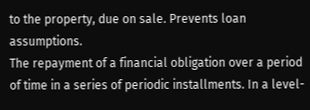to the property, due on sale. Prevents loan assumptions.
The repayment of a financial obligation over a period of time in a series of periodic installments. In a level-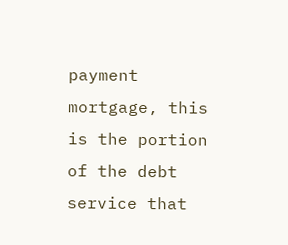payment mortgage, this is the portion of the debt service that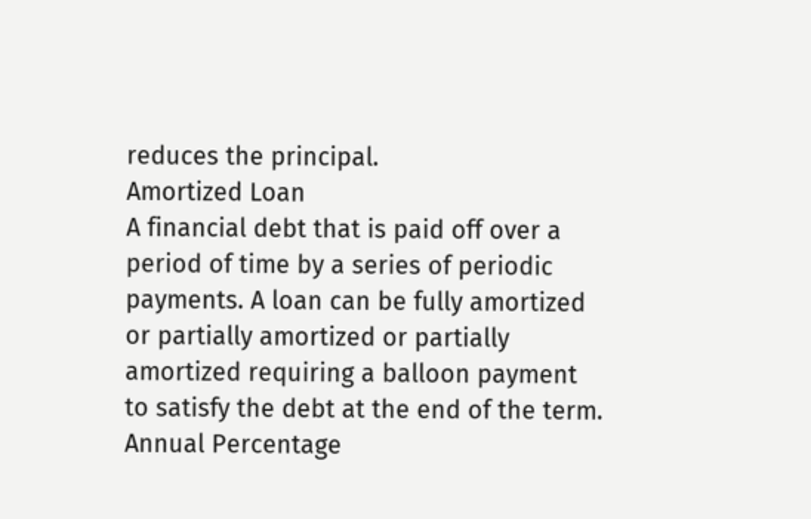reduces the principal.
Amortized Loan
A financial debt that is paid off over a period of time by a series of periodic payments. A loan can be fully amortized or partially amortized or partially amortized requiring a balloon payment to satisfy the debt at the end of the term.
Annual Percentage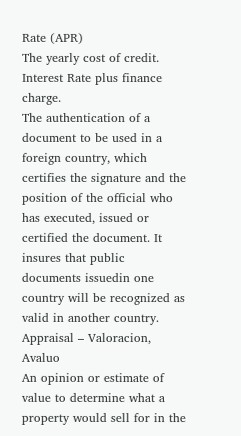Rate (APR)
The yearly cost of credit. Interest Rate plus finance charge.
The authentication of a document to be used in a foreign country, which certifies the signature and the position of the official who has executed, issued or certified the document. It insures that public documents issuedin one country will be recognized as valid in another country.
Appraisal – Valoracion, Avaluo
An opinion or estimate of value to determine what a property would sell for in the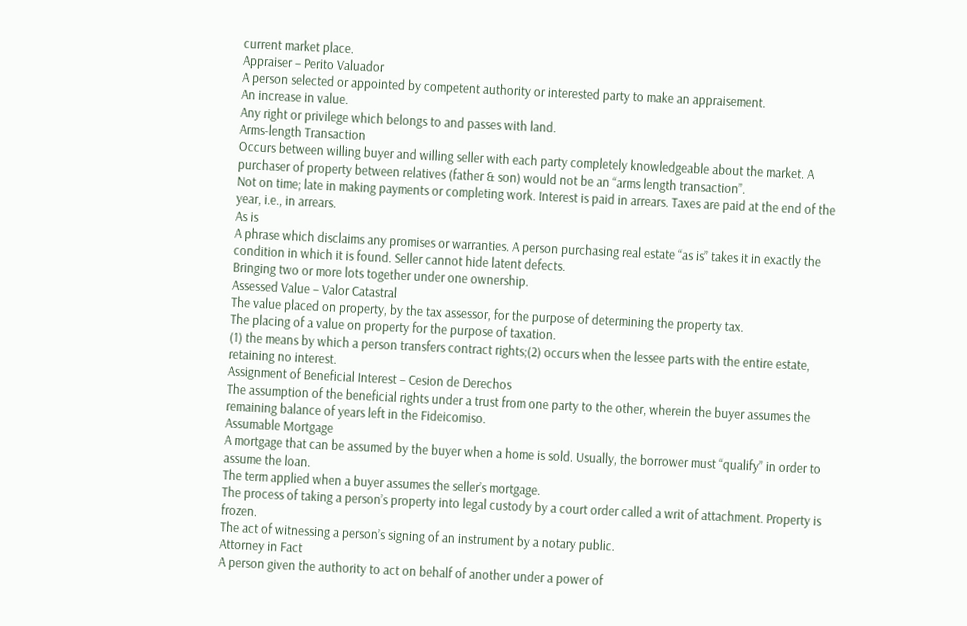current market place.
Appraiser – Perito Valuador
A person selected or appointed by competent authority or interested party to make an appraisement.
An increase in value.
Any right or privilege which belongs to and passes with land.
Arms-length Transaction
Occurs between willing buyer and willing seller with each party completely knowledgeable about the market. A purchaser of property between relatives (father & son) would not be an “arms length transaction”.
Not on time; late in making payments or completing work. Interest is paid in arrears. Taxes are paid at the end of the year, i.e., in arrears.
As is
A phrase which disclaims any promises or warranties. A person purchasing real estate “as is” takes it in exactly the condition in which it is found. Seller cannot hide latent defects.
Bringing two or more lots together under one ownership.
Assessed Value – Valor Catastral
The value placed on property, by the tax assessor, for the purpose of determining the property tax.
The placing of a value on property for the purpose of taxation.
(1) the means by which a person transfers contract rights;(2) occurs when the lessee parts with the entire estate, retaining no interest.
Assignment of Beneficial Interest – Cesion de Derechos
The assumption of the beneficial rights under a trust from one party to the other, wherein the buyer assumes the remaining balance of years left in the Fideicomiso.
Assumable Mortgage
A mortgage that can be assumed by the buyer when a home is sold. Usually, the borrower must “qualify” in order to assume the loan.
The term applied when a buyer assumes the seller’s mortgage.
The process of taking a person’s property into legal custody by a court order called a writ of attachment. Property is frozen.
The act of witnessing a person’s signing of an instrument by a notary public.
Attorney in Fact
A person given the authority to act on behalf of another under a power of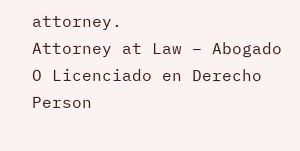attorney.
Attorney at Law – Abogado O Licenciado en Derecho
Person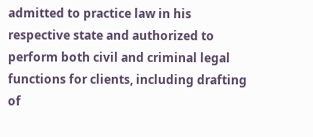admitted to practice law in his respective state and authorized to perform both civil and criminal legal functions for clients, including drafting of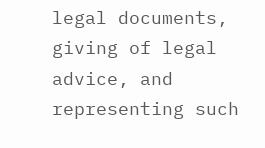legal documents, giving of legal advice, and representing such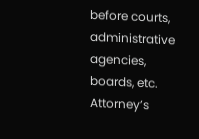before courts, administrative agencies, boards, etc.
Attorney’s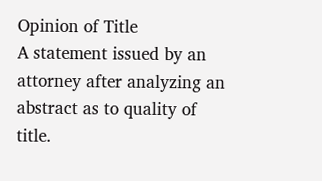Opinion of Title
A statement issued by an attorney after analyzing an abstract as to quality of title.